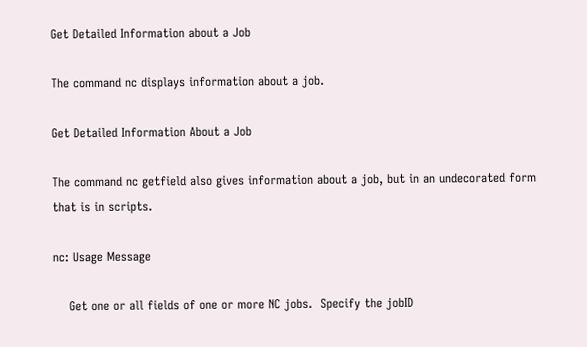Get Detailed Information about a Job

The command nc displays information about a job.

Get Detailed Information About a Job

The command nc getfield also gives information about a job, but in an undecorated form that is in scripts.

nc: Usage Message

    Get one or all fields of one or more NC jobs.  Specify the jobID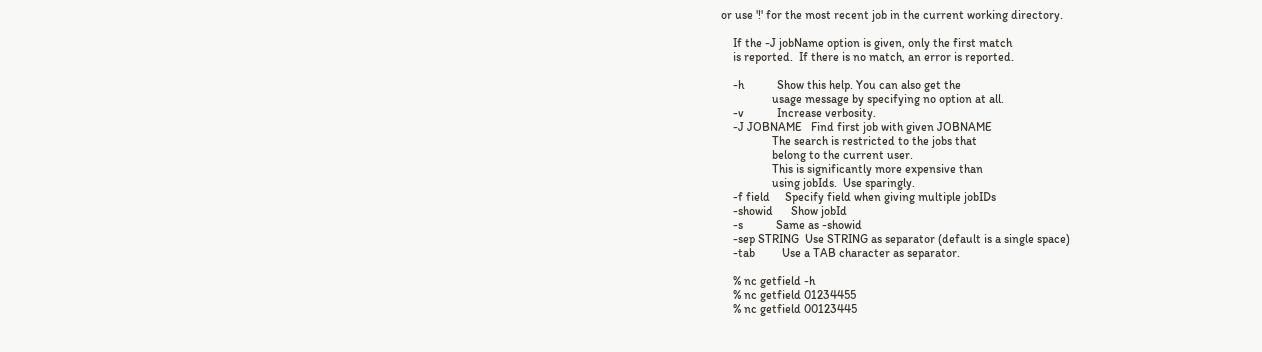or use '!' for the most recent job in the current working directory.

    If the -J jobName option is given, only the first match
    is reported.  If there is no match, an error is reported.

    -h           Show this help. You can also get the
                 usage message by specifying no option at all.
    -v           Increase verbosity.
    -J JOBNAME   Find first job with given JOBNAME
                 The search is restricted to the jobs that
                 belong to the current user.
                 This is significantly more expensive than
                 using jobIds.  Use sparingly.
    -f field     Specify field when giving multiple jobIDs
    -showid      Show jobId
    -s           Same as -showid
    -sep STRING  Use STRING as separator (default is a single space)
    -tab         Use a TAB character as separator.

    % nc getfield -h
    % nc getfield 01234455
    % nc getfield 00123445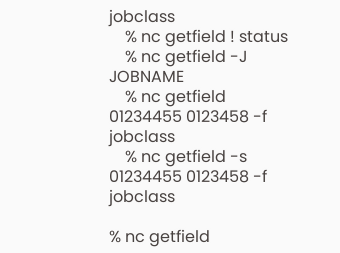jobclass
    % nc getfield ! status
    % nc getfield -J JOBNAME
    % nc getfield 01234455 0123458 -f jobclass
    % nc getfield -s 01234455 0123458 -f jobclass

% nc getfield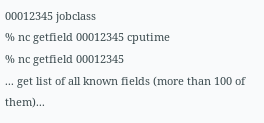00012345 jobclass
% nc getfield 00012345 cputime
% nc getfield 00012345
... get list of all known fields (more than 100 of them)...